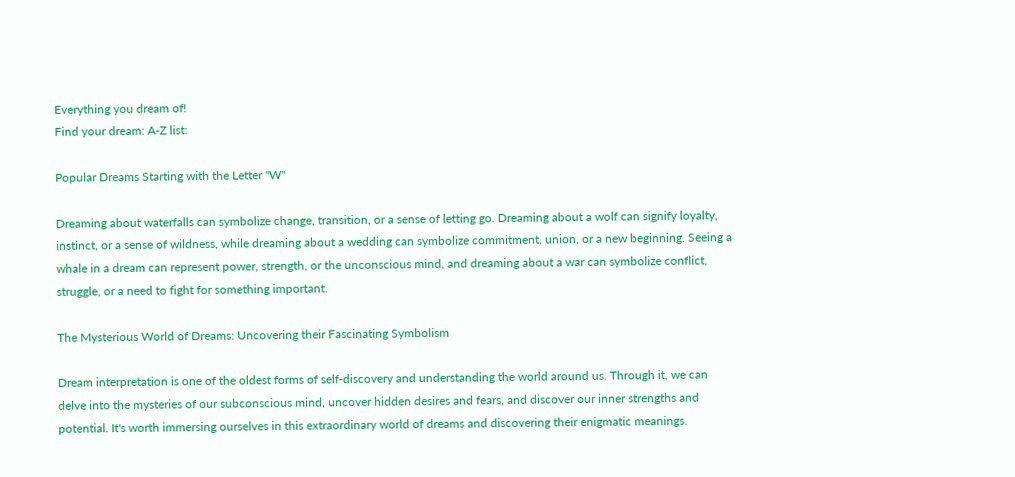Everything you dream of!
Find your dream: A-Z list:

Popular Dreams Starting with the Letter "W"

Dreaming about waterfalls can symbolize change, transition, or a sense of letting go. Dreaming about a wolf can signify loyalty, instinct, or a sense of wildness, while dreaming about a wedding can symbolize commitment, union, or a new beginning. Seeing a whale in a dream can represent power, strength, or the unconscious mind, and dreaming about a war can symbolize conflict, struggle, or a need to fight for something important.

The Mysterious World of Dreams: Uncovering their Fascinating Symbolism

Dream interpretation is one of the oldest forms of self-discovery and understanding the world around us. Through it, we can delve into the mysteries of our subconscious mind, uncover hidden desires and fears, and discover our inner strengths and potential. It's worth immersing ourselves in this extraordinary world of dreams and discovering their enigmatic meanings.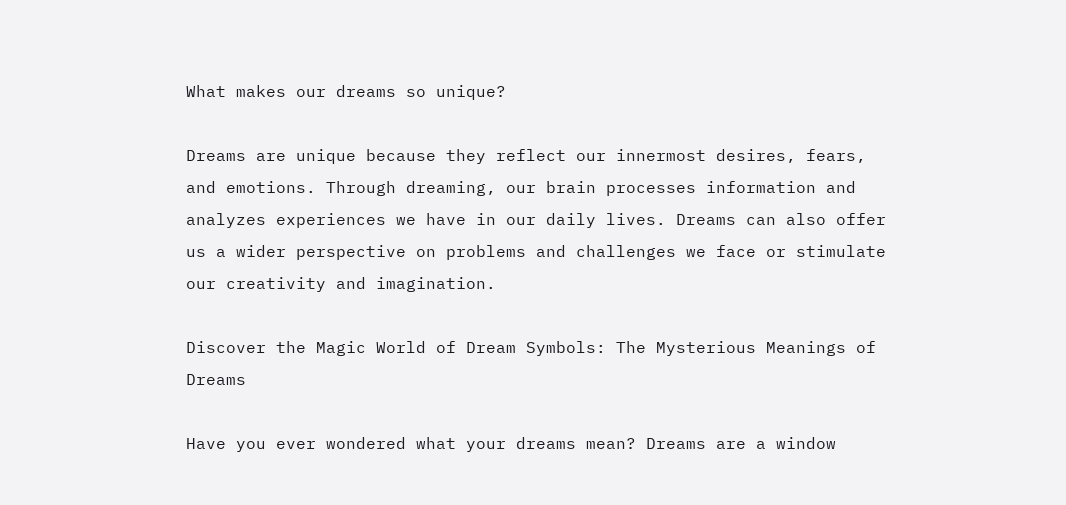What makes our dreams so unique?

Dreams are unique because they reflect our innermost desires, fears, and emotions. Through dreaming, our brain processes information and analyzes experiences we have in our daily lives. Dreams can also offer us a wider perspective on problems and challenges we face or stimulate our creativity and imagination.

Discover the Magic World of Dream Symbols: The Mysterious Meanings of Dreams

Have you ever wondered what your dreams mean? Dreams are a window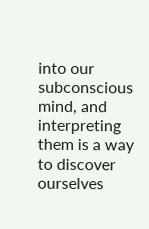into our subconscious mind, and interpreting them is a way to discover ourselves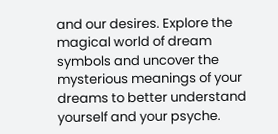and our desires. Explore the magical world of dream symbols and uncover the mysterious meanings of your dreams to better understand yourself and your psyche.